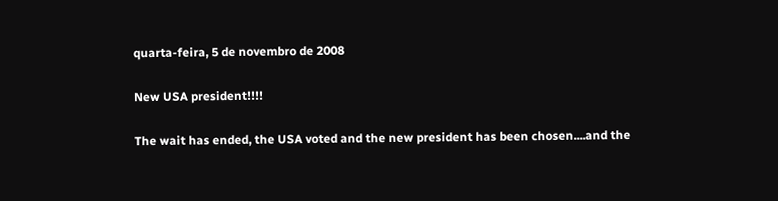quarta-feira, 5 de novembro de 2008

New USA president!!!!

The wait has ended, the USA voted and the new president has been chosen....and the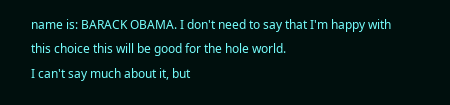name is: BARACK OBAMA. I don't need to say that I'm happy with this choice this will be good for the hole world.
I can't say much about it, but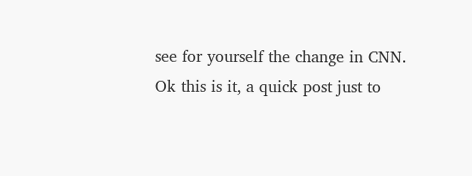see for yourself the change in CNN.
Ok this is it, a quick post just to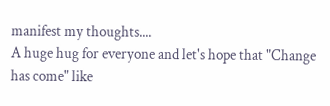manifest my thoughts....
A huge hug for everyone and let's hope that "Change has come" like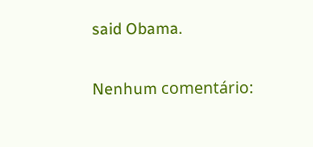said Obama.

Nenhum comentário: